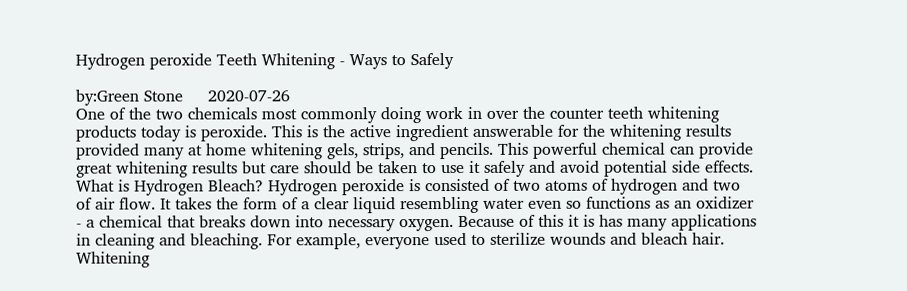Hydrogen peroxide Teeth Whitening - Ways to Safely

by:Green Stone     2020-07-26
One of the two chemicals most commonly doing work in over the counter teeth whitening products today is peroxide. This is the active ingredient answerable for the whitening results provided many at home whitening gels, strips, and pencils. This powerful chemical can provide great whitening results but care should be taken to use it safely and avoid potential side effects. What is Hydrogen Bleach? Hydrogen peroxide is consisted of two atoms of hydrogen and two of air flow. It takes the form of a clear liquid resembling water even so functions as an oxidizer - a chemical that breaks down into necessary oxygen. Because of this it is has many applications in cleaning and bleaching. For example, everyone used to sterilize wounds and bleach hair. Whitening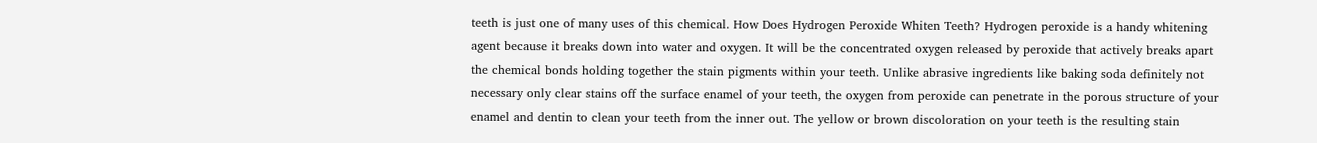teeth is just one of many uses of this chemical. How Does Hydrogen Peroxide Whiten Teeth? Hydrogen peroxide is a handy whitening agent because it breaks down into water and oxygen. It will be the concentrated oxygen released by peroxide that actively breaks apart the chemical bonds holding together the stain pigments within your teeth. Unlike abrasive ingredients like baking soda definitely not necessary only clear stains off the surface enamel of your teeth, the oxygen from peroxide can penetrate in the porous structure of your enamel and dentin to clean your teeth from the inner out. The yellow or brown discoloration on your teeth is the resulting stain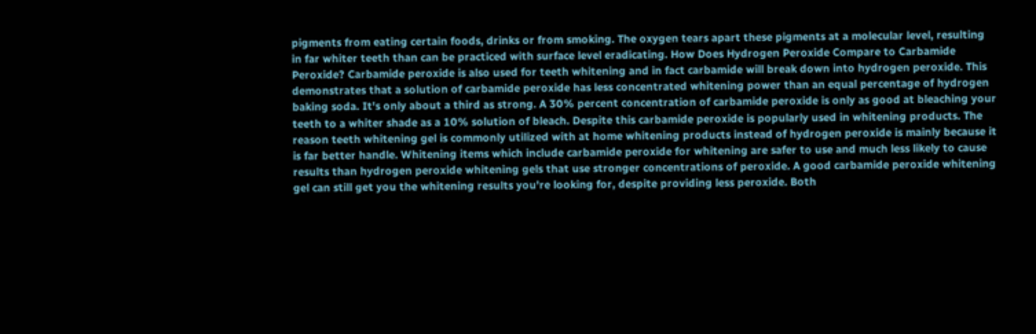pigments from eating certain foods, drinks or from smoking. The oxygen tears apart these pigments at a molecular level, resulting in far whiter teeth than can be practiced with surface level eradicating. How Does Hydrogen Peroxide Compare to Carbamide Peroxide? Carbamide peroxide is also used for teeth whitening and in fact carbamide will break down into hydrogen peroxide. This demonstrates that a solution of carbamide peroxide has less concentrated whitening power than an equal percentage of hydrogen baking soda. It's only about a third as strong. A 30% percent concentration of carbamide peroxide is only as good at bleaching your teeth to a whiter shade as a 10% solution of bleach. Despite this carbamide peroxide is popularly used in whitening products. The reason teeth whitening gel is commonly utilized with at home whitening products instead of hydrogen peroxide is mainly because it is far better handle. Whitening items which include carbamide peroxide for whitening are safer to use and much less likely to cause results than hydrogen peroxide whitening gels that use stronger concentrations of peroxide. A good carbamide peroxide whitening gel can still get you the whitening results you're looking for, despite providing less peroxide. Both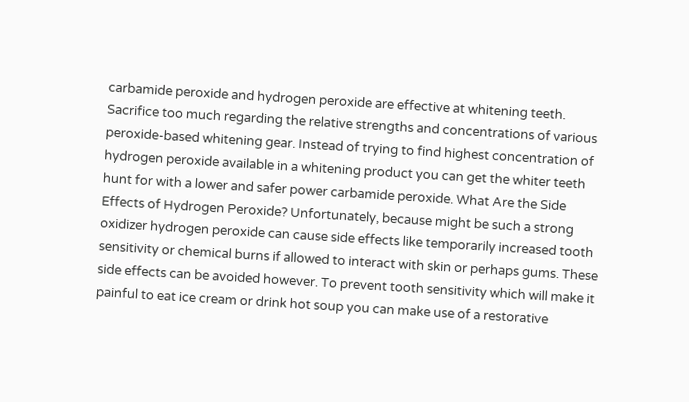carbamide peroxide and hydrogen peroxide are effective at whitening teeth. Sacrifice too much regarding the relative strengths and concentrations of various peroxide-based whitening gear. Instead of trying to find highest concentration of hydrogen peroxide available in a whitening product you can get the whiter teeth hunt for with a lower and safer power carbamide peroxide. What Are the Side Effects of Hydrogen Peroxide? Unfortunately, because might be such a strong oxidizer hydrogen peroxide can cause side effects like temporarily increased tooth sensitivity or chemical burns if allowed to interact with skin or perhaps gums. These side effects can be avoided however. To prevent tooth sensitivity which will make it painful to eat ice cream or drink hot soup you can make use of a restorative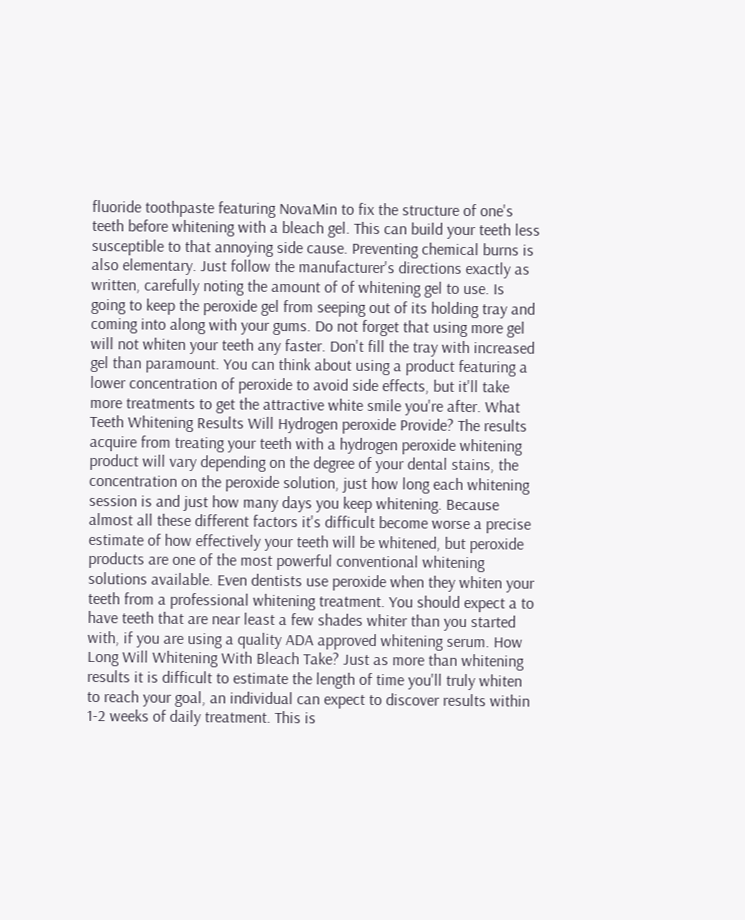fluoride toothpaste featuring NovaMin to fix the structure of one's teeth before whitening with a bleach gel. This can build your teeth less susceptible to that annoying side cause. Preventing chemical burns is also elementary. Just follow the manufacturer's directions exactly as written, carefully noting the amount of of whitening gel to use. Is going to keep the peroxide gel from seeping out of its holding tray and coming into along with your gums. Do not forget that using more gel will not whiten your teeth any faster. Don't fill the tray with increased gel than paramount. You can think about using a product featuring a lower concentration of peroxide to avoid side effects, but it'll take more treatments to get the attractive white smile you're after. What Teeth Whitening Results Will Hydrogen peroxide Provide? The results acquire from treating your teeth with a hydrogen peroxide whitening product will vary depending on the degree of your dental stains, the concentration on the peroxide solution, just how long each whitening session is and just how many days you keep whitening. Because almost all these different factors it's difficult become worse a precise estimate of how effectively your teeth will be whitened, but peroxide products are one of the most powerful conventional whitening solutions available. Even dentists use peroxide when they whiten your teeth from a professional whitening treatment. You should expect a to have teeth that are near least a few shades whiter than you started with, if you are using a quality ADA approved whitening serum. How Long Will Whitening With Bleach Take? Just as more than whitening results it is difficult to estimate the length of time you'll truly whiten to reach your goal, an individual can expect to discover results within 1-2 weeks of daily treatment. This is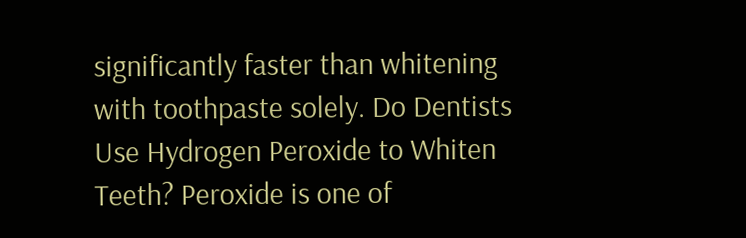significantly faster than whitening with toothpaste solely. Do Dentists Use Hydrogen Peroxide to Whiten Teeth? Peroxide is one of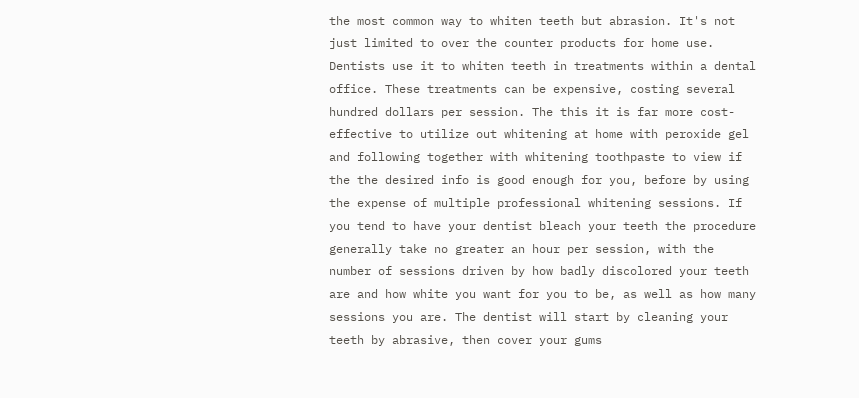the most common way to whiten teeth but abrasion. It's not just limited to over the counter products for home use. Dentists use it to whiten teeth in treatments within a dental office. These treatments can be expensive, costing several hundred dollars per session. The this it is far more cost-effective to utilize out whitening at home with peroxide gel and following together with whitening toothpaste to view if the the desired info is good enough for you, before by using the expense of multiple professional whitening sessions. If you tend to have your dentist bleach your teeth the procedure generally take no greater an hour per session, with the number of sessions driven by how badly discolored your teeth are and how white you want for you to be, as well as how many sessions you are. The dentist will start by cleaning your teeth by abrasive, then cover your gums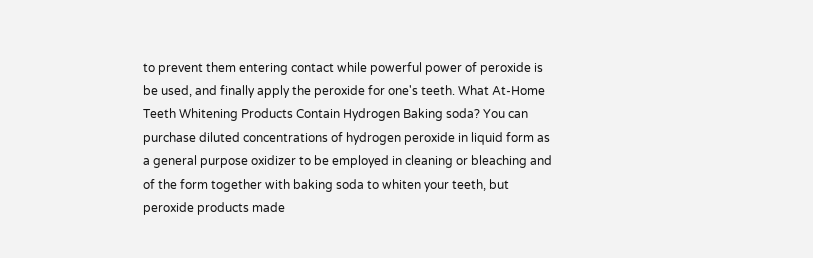to prevent them entering contact while powerful power of peroxide is be used, and finally apply the peroxide for one's teeth. What At-Home Teeth Whitening Products Contain Hydrogen Baking soda? You can purchase diluted concentrations of hydrogen peroxide in liquid form as a general purpose oxidizer to be employed in cleaning or bleaching and of the form together with baking soda to whiten your teeth, but peroxide products made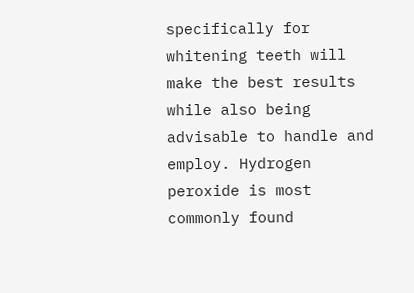specifically for whitening teeth will make the best results while also being advisable to handle and employ. Hydrogen peroxide is most commonly found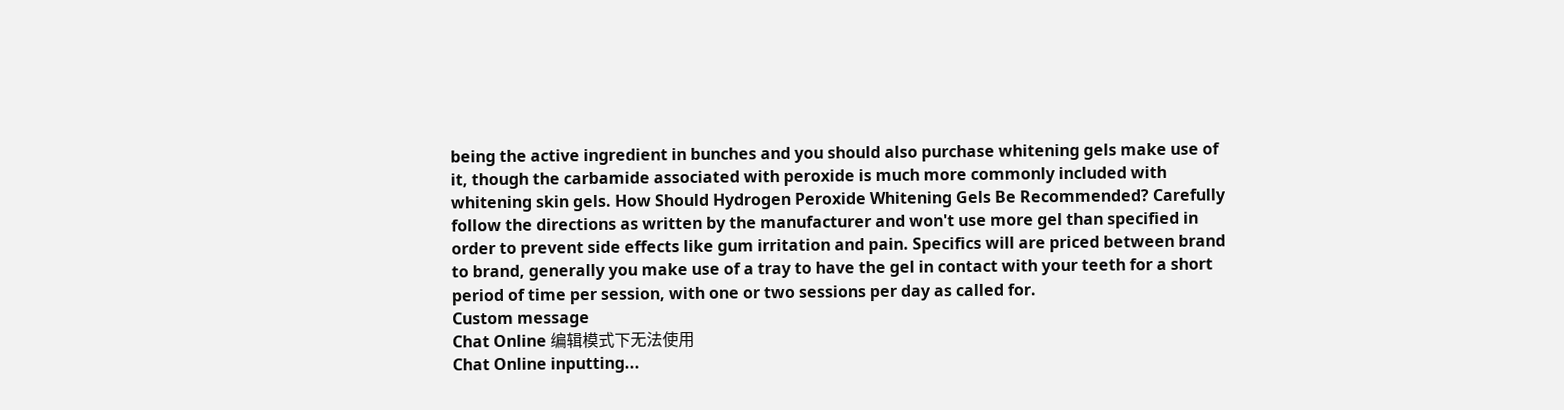being the active ingredient in bunches and you should also purchase whitening gels make use of it, though the carbamide associated with peroxide is much more commonly included with whitening skin gels. How Should Hydrogen Peroxide Whitening Gels Be Recommended? Carefully follow the directions as written by the manufacturer and won't use more gel than specified in order to prevent side effects like gum irritation and pain. Specifics will are priced between brand to brand, generally you make use of a tray to have the gel in contact with your teeth for a short period of time per session, with one or two sessions per day as called for.
Custom message
Chat Online 编辑模式下无法使用
Chat Online inputting...